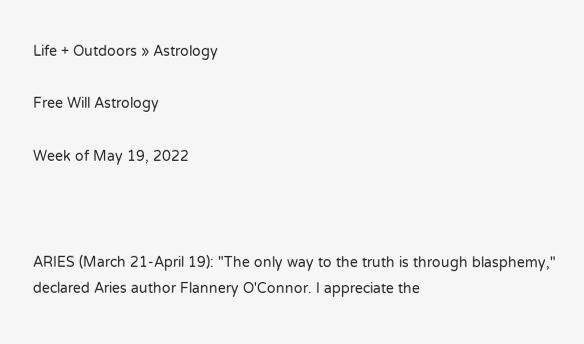Life + Outdoors » Astrology

Free Will Astrology

Week of May 19, 2022



ARIES (March 21-April 19): "The only way to the truth is through blasphemy," declared Aries author Flannery O'Connor. I appreciate the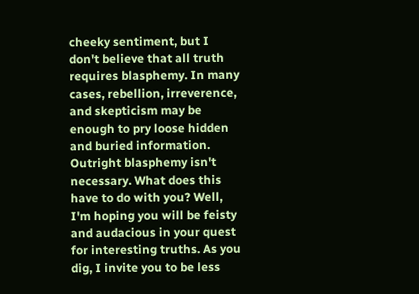cheeky sentiment, but I don't believe that all truth requires blasphemy. In many cases, rebellion, irreverence, and skepticism may be enough to pry loose hidden and buried information. Outright blasphemy isn't necessary. What does this have to do with you? Well, I'm hoping you will be feisty and audacious in your quest for interesting truths. As you dig, I invite you to be less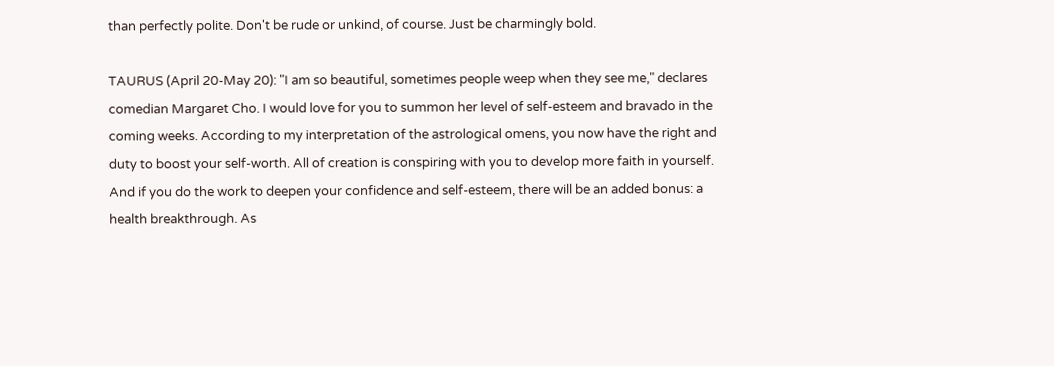than perfectly polite. Don't be rude or unkind, of course. Just be charmingly bold.

TAURUS (April 20-May 20): "I am so beautiful, sometimes people weep when they see me," declares comedian Margaret Cho. I would love for you to summon her level of self-esteem and bravado in the coming weeks. According to my interpretation of the astrological omens, you now have the right and duty to boost your self-worth. All of creation is conspiring with you to develop more faith in yourself. And if you do the work to deepen your confidence and self-esteem, there will be an added bonus: a health breakthrough. As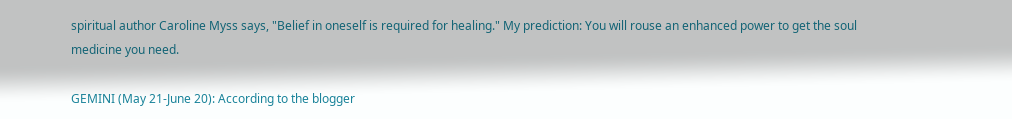spiritual author Caroline Myss says, "Belief in oneself is required for healing." My prediction: You will rouse an enhanced power to get the soul medicine you need.

GEMINI (May 21-June 20): According to the blogger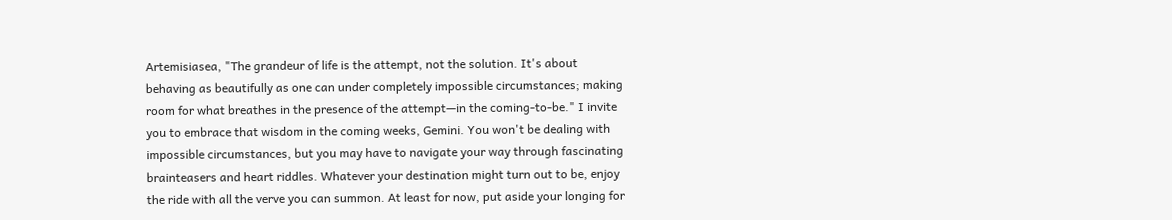Artemisiasea, "The grandeur of life is the attempt, not the solution. It's about behaving as beautifully as one can under completely impossible circumstances; making room for what breathes in the presence of the attempt—in the coming-to-be." I invite you to embrace that wisdom in the coming weeks, Gemini. You won't be dealing with impossible circumstances, but you may have to navigate your way through fascinating brainteasers and heart riddles. Whatever your destination might turn out to be, enjoy the ride with all the verve you can summon. At least for now, put aside your longing for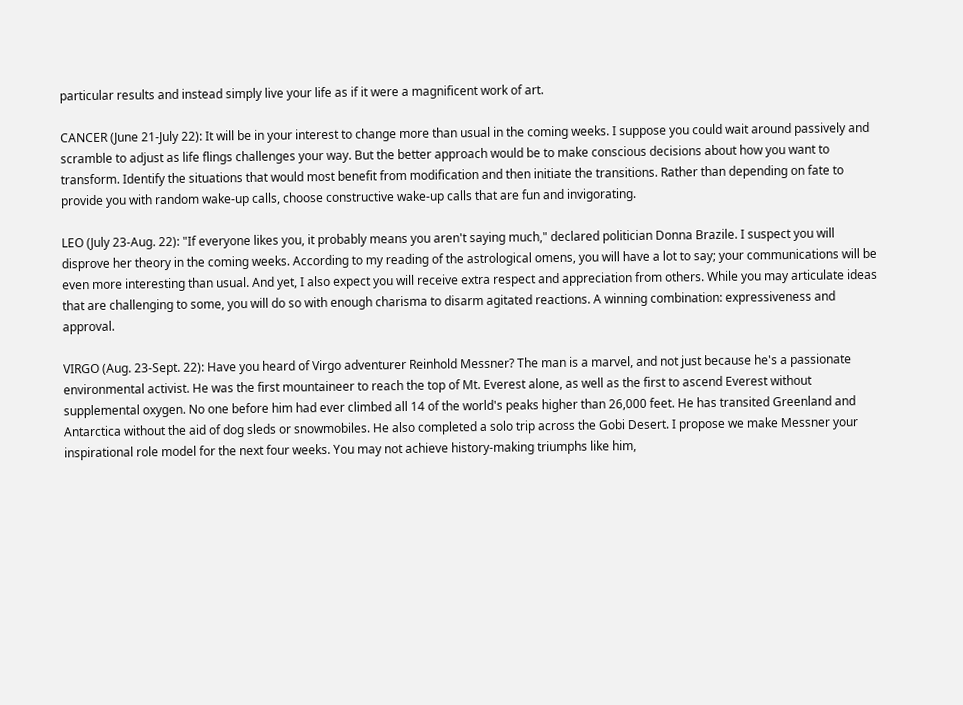particular results and instead simply live your life as if it were a magnificent work of art.

CANCER (June 21-July 22): It will be in your interest to change more than usual in the coming weeks. I suppose you could wait around passively and scramble to adjust as life flings challenges your way. But the better approach would be to make conscious decisions about how you want to transform. Identify the situations that would most benefit from modification and then initiate the transitions. Rather than depending on fate to provide you with random wake-up calls, choose constructive wake-up calls that are fun and invigorating.

LEO (July 23-Aug. 22): "If everyone likes you, it probably means you aren't saying much," declared politician Donna Brazile. I suspect you will disprove her theory in the coming weeks. According to my reading of the astrological omens, you will have a lot to say; your communications will be even more interesting than usual. And yet, I also expect you will receive extra respect and appreciation from others. While you may articulate ideas that are challenging to some, you will do so with enough charisma to disarm agitated reactions. A winning combination: expressiveness and approval.

VIRGO (Aug. 23-Sept. 22): Have you heard of Virgo adventurer Reinhold Messner? The man is a marvel, and not just because he's a passionate environmental activist. He was the first mountaineer to reach the top of Mt. Everest alone, as well as the first to ascend Everest without supplemental oxygen. No one before him had ever climbed all 14 of the world's peaks higher than 26,000 feet. He has transited Greenland and Antarctica without the aid of dog sleds or snowmobiles. He also completed a solo trip across the Gobi Desert. I propose we make Messner your inspirational role model for the next four weeks. You may not achieve history-making triumphs like him,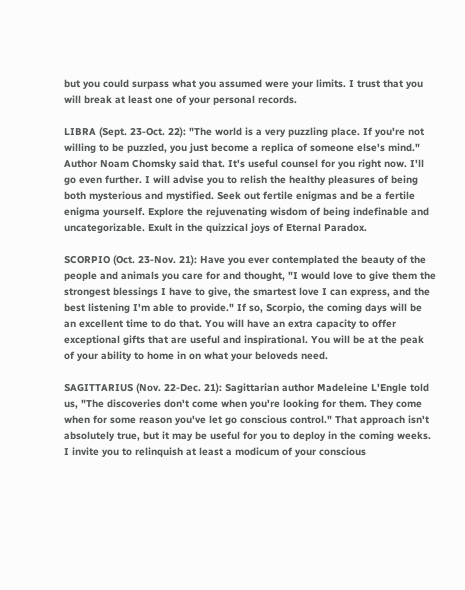but you could surpass what you assumed were your limits. I trust that you will break at least one of your personal records.

LIBRA (Sept. 23-Oct. 22): "The world is a very puzzling place. If you're not willing to be puzzled, you just become a replica of someone else's mind." Author Noam Chomsky said that. It's useful counsel for you right now. I'll go even further. I will advise you to relish the healthy pleasures of being both mysterious and mystified. Seek out fertile enigmas and be a fertile enigma yourself. Explore the rejuvenating wisdom of being indefinable and uncategorizable. Exult in the quizzical joys of Eternal Paradox.

SCORPIO (Oct. 23-Nov. 21): Have you ever contemplated the beauty of the people and animals you care for and thought, "I would love to give them the strongest blessings I have to give, the smartest love I can express, and the best listening I'm able to provide." If so, Scorpio, the coming days will be an excellent time to do that. You will have an extra capacity to offer exceptional gifts that are useful and inspirational. You will be at the peak of your ability to home in on what your beloveds need.

SAGITTARIUS (Nov. 22-Dec. 21): Sagittarian author Madeleine L'Engle told us, "The discoveries don't come when you're looking for them. They come when for some reason you've let go conscious control." That approach isn't absolutely true, but it may be useful for you to deploy in the coming weeks. I invite you to relinquish at least a modicum of your conscious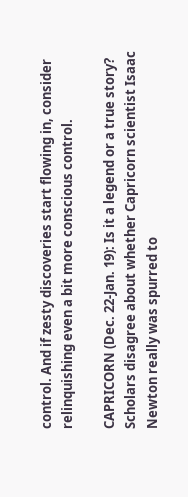control. And if zesty discoveries start flowing in, consider relinquishing even a bit more conscious control.

CAPRICORN (Dec. 22-Jan. 19): Is it a legend or a true story? Scholars disagree about whether Capricorn scientist Isaac Newton really was spurred to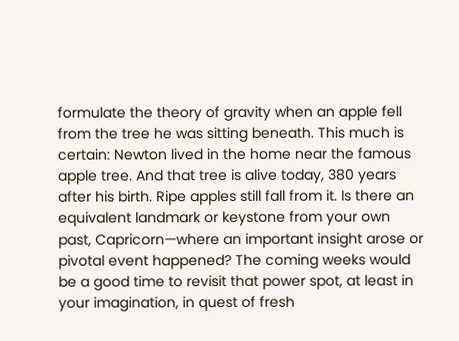formulate the theory of gravity when an apple fell from the tree he was sitting beneath. This much is certain: Newton lived in the home near the famous apple tree. And that tree is alive today, 380 years after his birth. Ripe apples still fall from it. Is there an equivalent landmark or keystone from your own past, Capricorn—where an important insight arose or pivotal event happened? The coming weeks would be a good time to revisit that power spot, at least in your imagination, in quest of fresh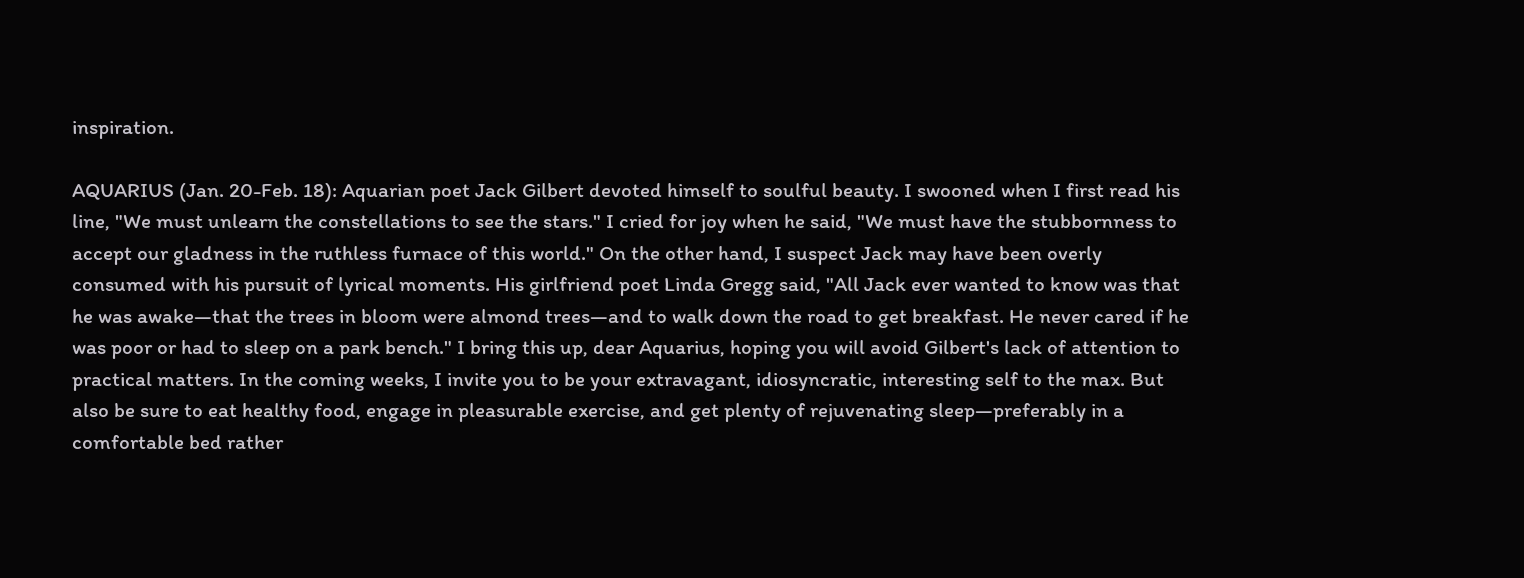inspiration.

AQUARIUS (Jan. 20-Feb. 18): Aquarian poet Jack Gilbert devoted himself to soulful beauty. I swooned when I first read his line, "We must unlearn the constellations to see the stars." I cried for joy when he said, "We must have the stubbornness to accept our gladness in the ruthless furnace of this world." On the other hand, I suspect Jack may have been overly consumed with his pursuit of lyrical moments. His girlfriend poet Linda Gregg said, "All Jack ever wanted to know was that he was awake—that the trees in bloom were almond trees—and to walk down the road to get breakfast. He never cared if he was poor or had to sleep on a park bench." I bring this up, dear Aquarius, hoping you will avoid Gilbert's lack of attention to practical matters. In the coming weeks, I invite you to be your extravagant, idiosyncratic, interesting self to the max. But also be sure to eat healthy food, engage in pleasurable exercise, and get plenty of rejuvenating sleep—preferably in a comfortable bed rather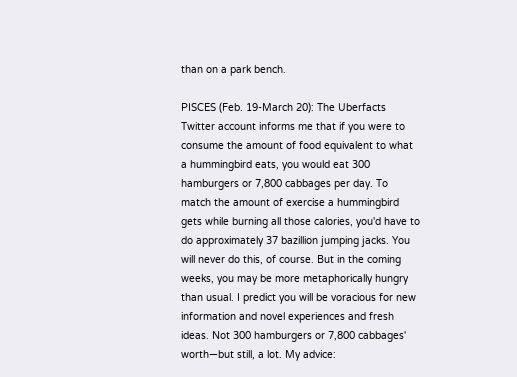than on a park bench.

PISCES (Feb. 19-March 20): The Uberfacts Twitter account informs me that if you were to consume the amount of food equivalent to what a hummingbird eats, you would eat 300 hamburgers or 7,800 cabbages per day. To match the amount of exercise a hummingbird gets while burning all those calories, you'd have to do approximately 37 bazillion jumping jacks. You will never do this, of course. But in the coming weeks, you may be more metaphorically hungry than usual. I predict you will be voracious for new information and novel experiences and fresh ideas. Not 300 hamburgers or 7,800 cabbages' worth—but still, a lot. My advice: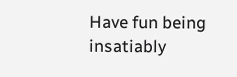Have fun being insatiably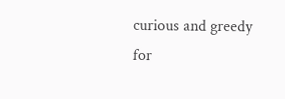curious and greedy for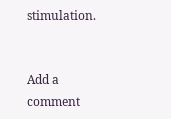stimulation.


Add a comment